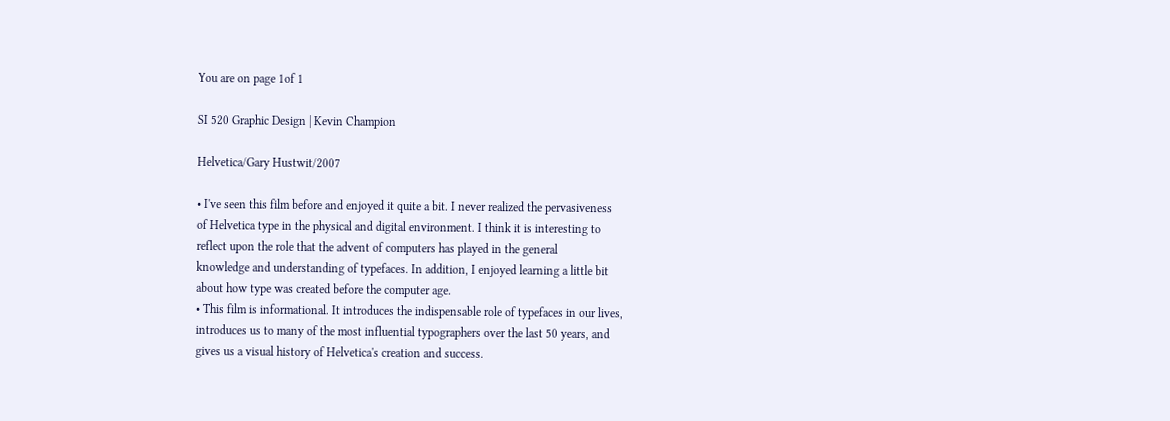You are on page 1of 1

SI 520 Graphic Design | Kevin Champion

Helvetica/Gary Hustwit/2007

• I've seen this film before and enjoyed it quite a bit. I never realized the pervasiveness
of Helvetica type in the physical and digital environment. I think it is interesting to
reflect upon the role that the advent of computers has played in the general
knowledge and understanding of typefaces. In addition, I enjoyed learning a little bit
about how type was created before the computer age.
• This film is informational. It introduces the indispensable role of typefaces in our lives,
introduces us to many of the most influential typographers over the last 50 years, and
gives us a visual history of Helvetica's creation and success.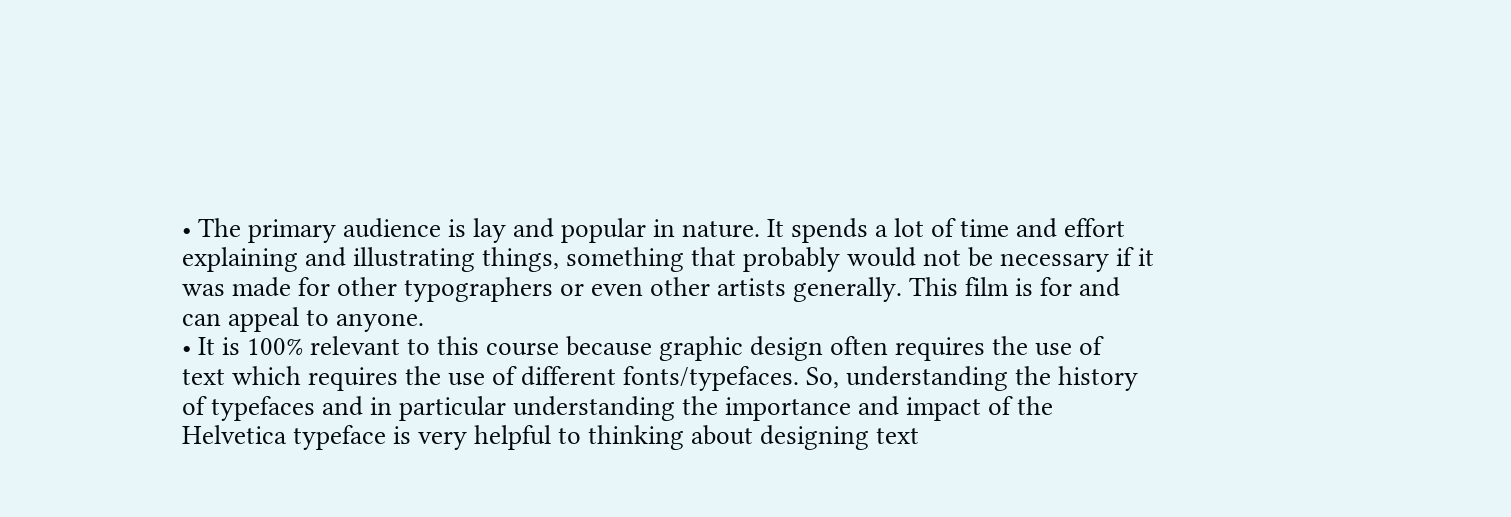• The primary audience is lay and popular in nature. It spends a lot of time and effort
explaining and illustrating things, something that probably would not be necessary if it
was made for other typographers or even other artists generally. This film is for and
can appeal to anyone.
• It is 100% relevant to this course because graphic design often requires the use of
text which requires the use of different fonts/typefaces. So, understanding the history
of typefaces and in particular understanding the importance and impact of the
Helvetica typeface is very helpful to thinking about designing text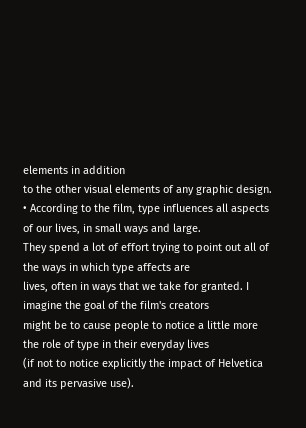elements in addition
to the other visual elements of any graphic design.
• According to the film, type influences all aspects of our lives, in small ways and large.
They spend a lot of effort trying to point out all of the ways in which type affects are
lives, often in ways that we take for granted. I imagine the goal of the film's creators
might be to cause people to notice a little more the role of type in their everyday lives
(if not to notice explicitly the impact of Helvetica and its pervasive use).